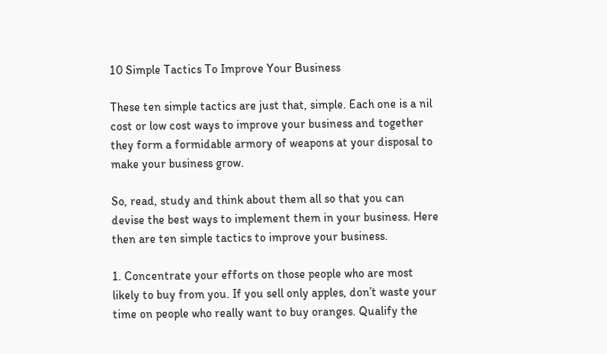10 Simple Tactics To Improve Your Business

These ten simple tactics are just that, simple. Each one is a nil cost or low cost ways to improve your business and together they form a formidable armory of weapons at your disposal to make your business grow.

So, read, study and think about them all so that you can devise the best ways to implement them in your business. Here then are ten simple tactics to improve your business.

1. Concentrate your efforts on those people who are most likely to buy from you. If you sell only apples, don’t waste your time on people who really want to buy oranges. Qualify the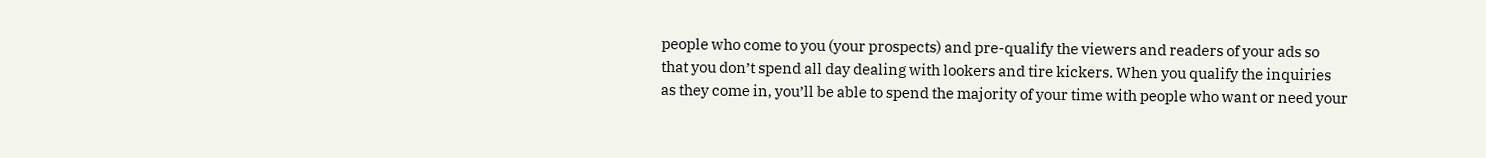people who come to you (your prospects) and pre-qualify the viewers and readers of your ads so that you don’t spend all day dealing with lookers and tire kickers. When you qualify the inquiries as they come in, you’ll be able to spend the majority of your time with people who want or need your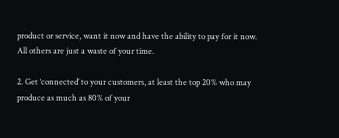product or service, want it now and have the ability to pay for it now. All others are just a waste of your time.

2. Get ‘connected’ to your customers, at least the top 20% who may produce as much as 80% of your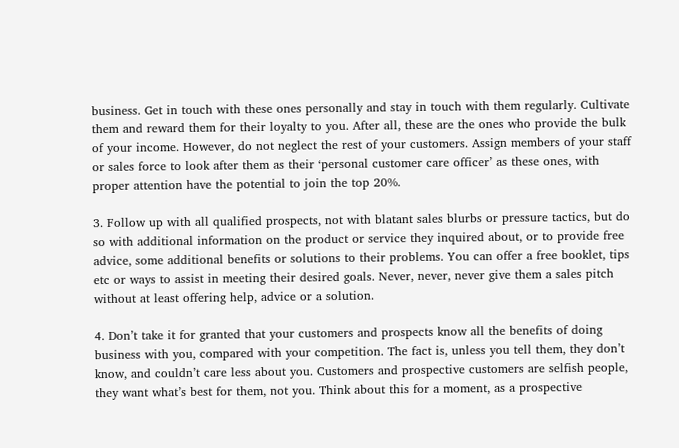business. Get in touch with these ones personally and stay in touch with them regularly. Cultivate them and reward them for their loyalty to you. After all, these are the ones who provide the bulk of your income. However, do not neglect the rest of your customers. Assign members of your staff or sales force to look after them as their ‘personal customer care officer’ as these ones, with proper attention have the potential to join the top 20%.

3. Follow up with all qualified prospects, not with blatant sales blurbs or pressure tactics, but do so with additional information on the product or service they inquired about, or to provide free advice, some additional benefits or solutions to their problems. You can offer a free booklet, tips etc or ways to assist in meeting their desired goals. Never, never, never give them a sales pitch without at least offering help, advice or a solution.

4. Don’t take it for granted that your customers and prospects know all the benefits of doing business with you, compared with your competition. The fact is, unless you tell them, they don’t know, and couldn’t care less about you. Customers and prospective customers are selfish people, they want what’s best for them, not you. Think about this for a moment, as a prospective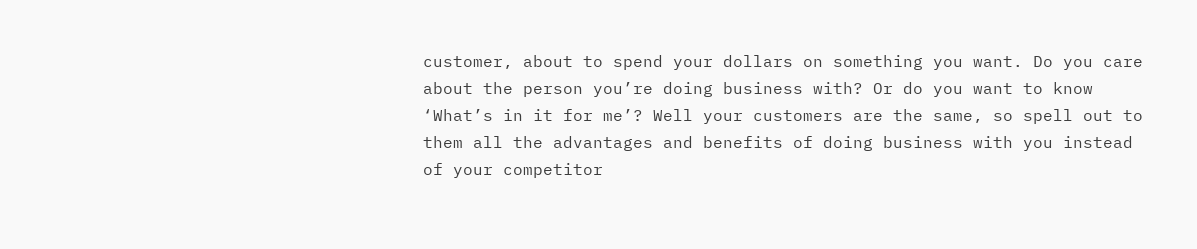customer, about to spend your dollars on something you want. Do you care about the person you’re doing business with? Or do you want to know ‘What’s in it for me’? Well your customers are the same, so spell out to them all the advantages and benefits of doing business with you instead of your competitor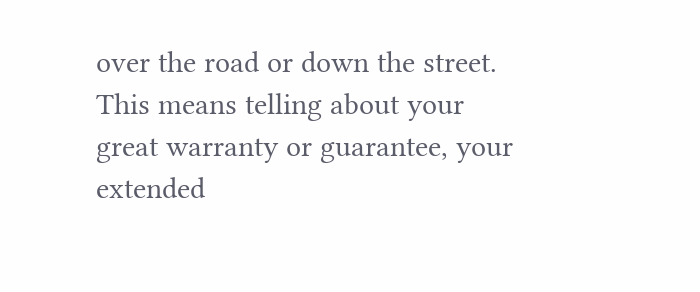over the road or down the street. This means telling about your great warranty or guarantee, your extended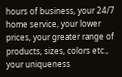hours of business, your 24/7 home service, your lower prices, your greater range of products, sizes, colors etc., your uniqueness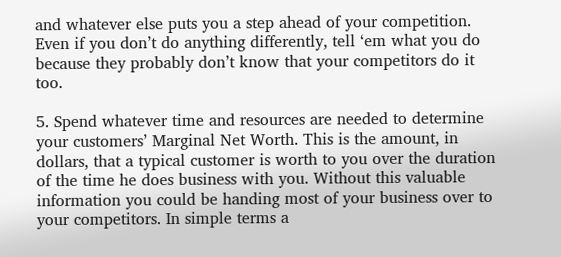and whatever else puts you a step ahead of your competition. Even if you don’t do anything differently, tell ‘em what you do because they probably don’t know that your competitors do it too.

5. Spend whatever time and resources are needed to determine your customers’ Marginal Net Worth. This is the amount, in dollars, that a typical customer is worth to you over the duration of the time he does business with you. Without this valuable information you could be handing most of your business over to your competitors. In simple terms a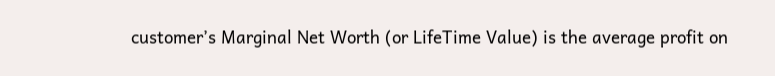customer’s Marginal Net Worth (or LifeTime Value) is the average profit on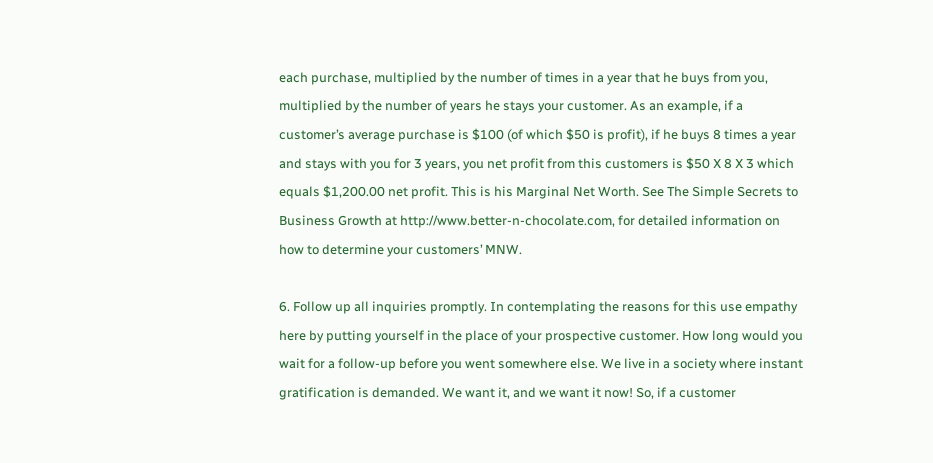each purchase, multiplied by the number of times in a year that he buys from you, multiplied by the number of years he stays your customer. As an example, if a customer’s average purchase is $100 (of which $50 is profit), if he buys 8 times a year and stays with you for 3 years, you net profit from this customers is $50 X 8 X 3 which equals $1,200.00 net profit. This is his Marginal Net Worth. See The Simple Secrets to Business Growth at http://www.better-n-chocolate.com, for detailed information on how to determine your customers’ MNW.

6. Follow up all inquiries promptly. In contemplating the reasons for this use empathy here by putting yourself in the place of your prospective customer. How long would you wait for a follow-up before you went somewhere else. We live in a society where instant gratification is demanded. We want it, and we want it now! So, if a customer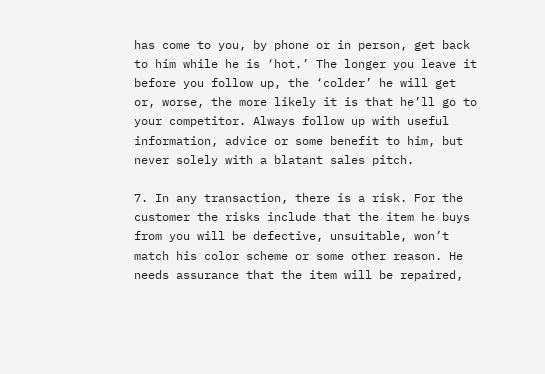has come to you, by phone or in person, get back to him while he is ‘hot.’ The longer you leave it before you follow up, the ‘colder’ he will get or, worse, the more likely it is that he’ll go to your competitor. Always follow up with useful information, advice or some benefit to him, but never solely with a blatant sales pitch.

7. In any transaction, there is a risk. For the customer the risks include that the item he buys from you will be defective, unsuitable, won’t match his color scheme or some other reason. He needs assurance that the item will be repaired,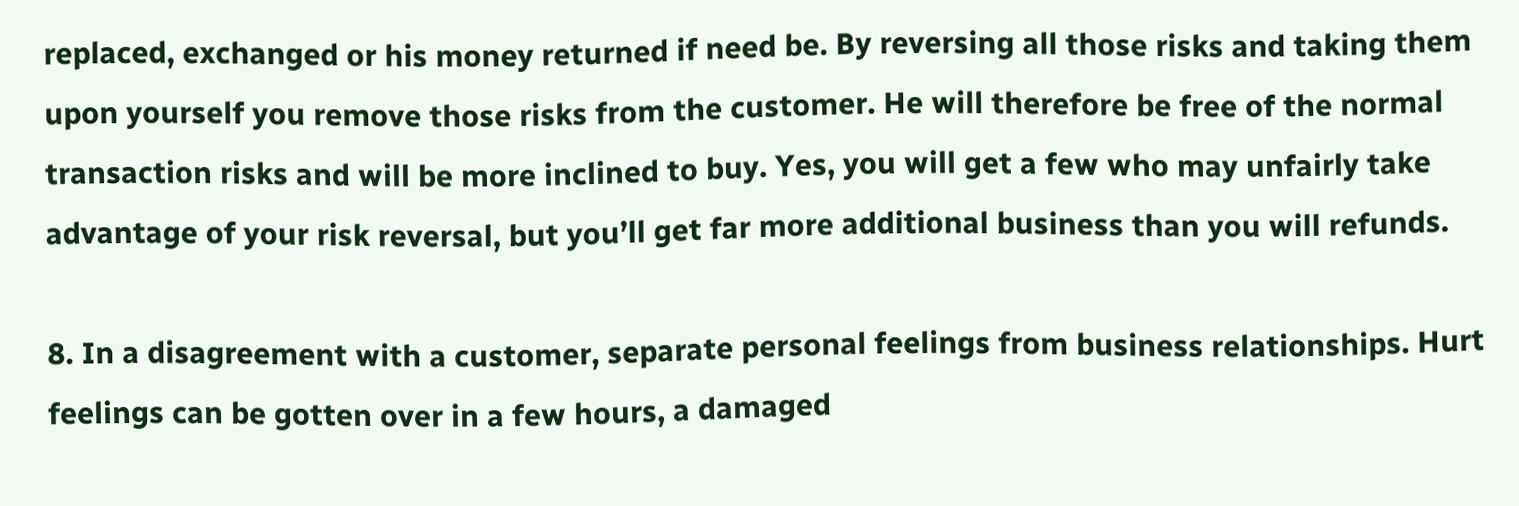replaced, exchanged or his money returned if need be. By reversing all those risks and taking them upon yourself you remove those risks from the customer. He will therefore be free of the normal transaction risks and will be more inclined to buy. Yes, you will get a few who may unfairly take advantage of your risk reversal, but you’ll get far more additional business than you will refunds.

8. In a disagreement with a customer, separate personal feelings from business relationships. Hurt feelings can be gotten over in a few hours, a damaged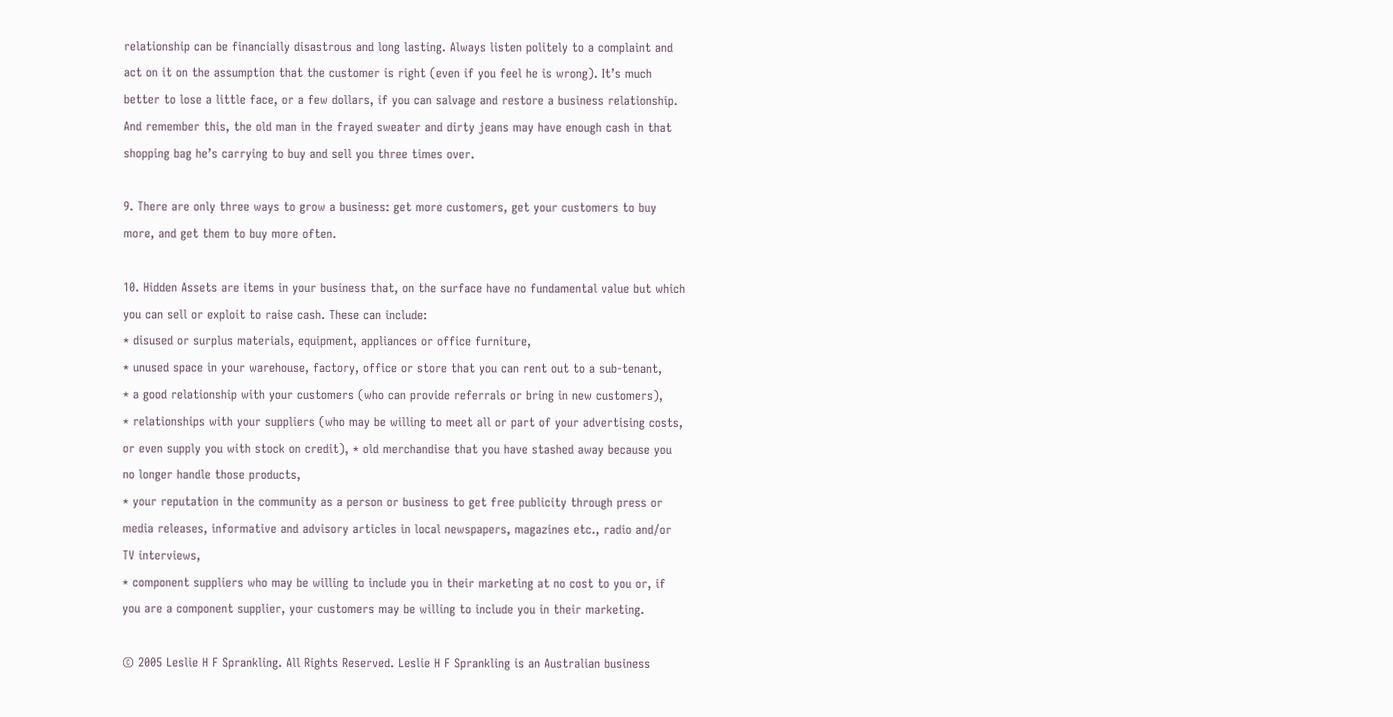relationship can be financially disastrous and long lasting. Always listen politely to a complaint and act on it on the assumption that the customer is right (even if you feel he is wrong). It’s much better to lose a little face, or a few dollars, if you can salvage and restore a business relationship. And remember this, the old man in the frayed sweater and dirty jeans may have enough cash in that shopping bag he’s carrying to buy and sell you three times over.

9. There are only three ways to grow a business: get more customers, get your customers to buy more, and get them to buy more often.

10. Hidden Assets are items in your business that, on the surface have no fundamental value but which you can sell or exploit to raise cash. These can include:
* disused or surplus materials, equipment, appliances or office furniture,
* unused space in your warehouse, factory, office or store that you can rent out to a sub-tenant,
* a good relationship with your customers (who can provide referrals or bring in new customers),
* relationships with your suppliers (who may be willing to meet all or part of your advertising costs, or even supply you with stock on credit), * old merchandise that you have stashed away because you no longer handle those products,
* your reputation in the community as a person or business to get free publicity through press or media releases, informative and advisory articles in local newspapers, magazines etc., radio and/or TV interviews,
* component suppliers who may be willing to include you in their marketing at no cost to you or, if you are a component supplier, your customers may be willing to include you in their marketing.

© 2005 Leslie H F Sprankling. All Rights Reserved. Leslie H F Sprankling is an Australian business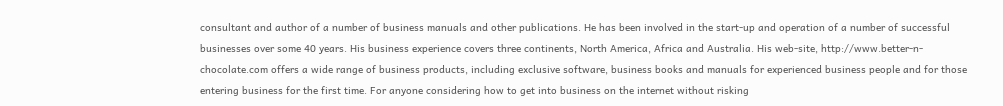consultant and author of a number of business manuals and other publications. He has been involved in the start-up and operation of a number of successful businesses over some 40 years. His business experience covers three continents, North America, Africa and Australia. His web-site, http://www.better-n-chocolate.com offers a wide range of business products, including exclusive software, business books and manuals for experienced business people and for those entering business for the first time. For anyone considering how to get into business on the internet without risking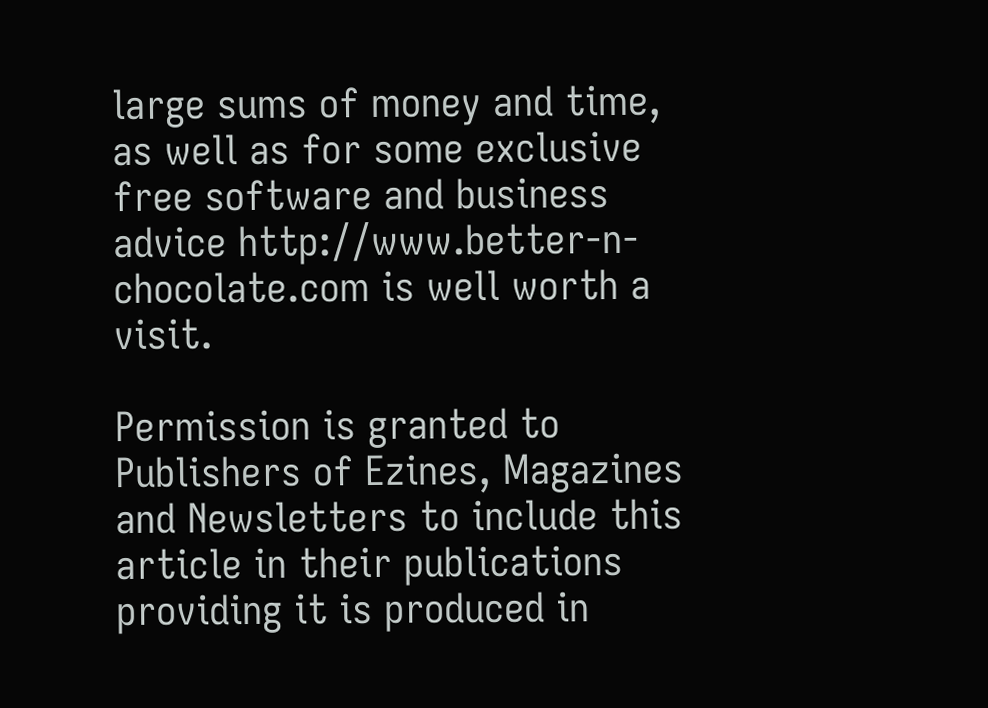large sums of money and time, as well as for some exclusive free software and business advice http://www.better-n-chocolate.com is well worth a visit.

Permission is granted to Publishers of Ezines, Magazines and Newsletters to include this article in their publications providing it is produced in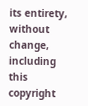its entirety, without change, including this copyright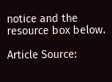notice and the resource box below.

Article Source: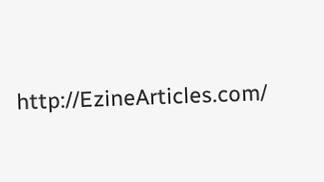http://EzineArticles.com/